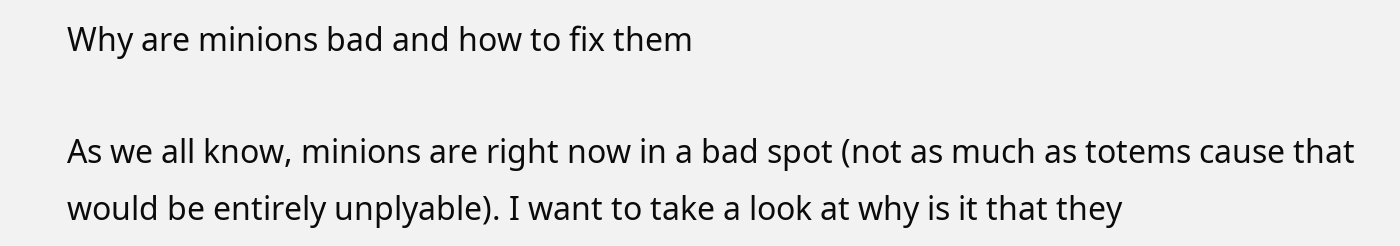Why are minions bad and how to fix them

As we all know, minions are right now in a bad spot (not as much as totems cause that would be entirely unplyable). I want to take a look at why is it that they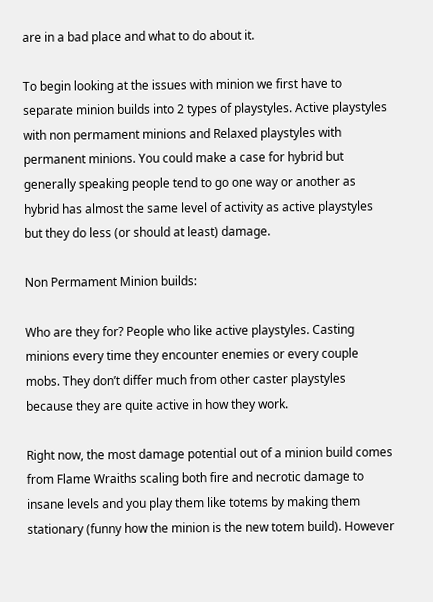are in a bad place and what to do about it.

To begin looking at the issues with minion we first have to separate minion builds into 2 types of playstyles. Active playstyles with non permament minions and Relaxed playstyles with permanent minions. You could make a case for hybrid but generally speaking people tend to go one way or another as hybrid has almost the same level of activity as active playstyles but they do less (or should at least) damage.

Non Permament Minion builds:

Who are they for? People who like active playstyles. Casting minions every time they encounter enemies or every couple mobs. They don’t differ much from other caster playstyles because they are quite active in how they work.

Right now, the most damage potential out of a minion build comes from Flame Wraiths scaling both fire and necrotic damage to insane levels and you play them like totems by making them stationary (funny how the minion is the new totem build). However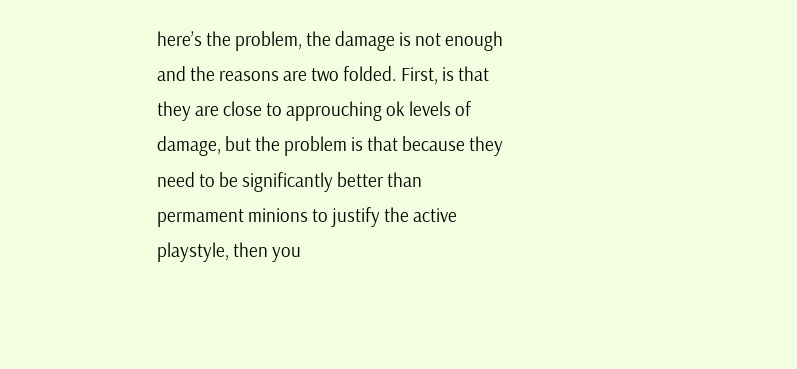here’s the problem, the damage is not enough and the reasons are two folded. First, is that they are close to approuching ok levels of damage, but the problem is that because they need to be significantly better than permament minions to justify the active playstyle, then you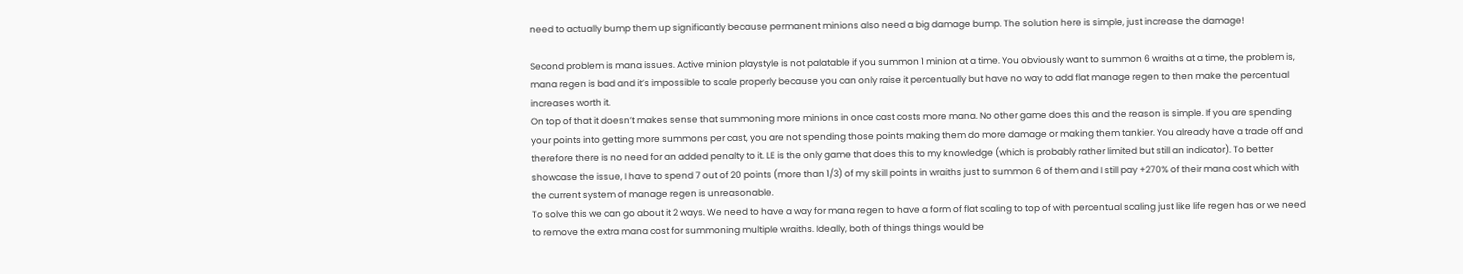need to actually bump them up significantly because permanent minions also need a big damage bump. The solution here is simple, just increase the damage!

Second problem is mana issues. Active minion playstyle is not palatable if you summon 1 minion at a time. You obviously want to summon 6 wraiths at a time, the problem is, mana regen is bad and it’s impossible to scale properly because you can only raise it percentually but have no way to add flat manage regen to then make the percentual increases worth it.
On top of that it doesn’t makes sense that summoning more minions in once cast costs more mana. No other game does this and the reason is simple. If you are spending your points into getting more summons per cast, you are not spending those points making them do more damage or making them tankier. You already have a trade off and therefore there is no need for an added penalty to it. LE is the only game that does this to my knowledge (which is probably rather limited but still an indicator). To better showcase the issue, I have to spend 7 out of 20 points (more than 1/3) of my skill points in wraiths just to summon 6 of them and I still pay +270% of their mana cost which with the current system of manage regen is unreasonable.
To solve this we can go about it 2 ways. We need to have a way for mana regen to have a form of flat scaling to top of with percentual scaling just like life regen has or we need to remove the extra mana cost for summoning multiple wraiths. Ideally, both of things things would be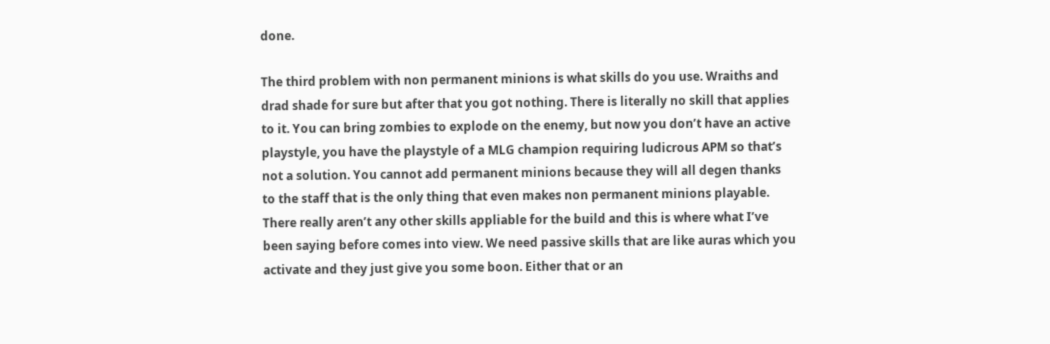done.

The third problem with non permanent minions is what skills do you use. Wraiths and drad shade for sure but after that you got nothing. There is literally no skill that applies to it. You can bring zombies to explode on the enemy, but now you don’t have an active playstyle, you have the playstyle of a MLG champion requiring ludicrous APM so that’s not a solution. You cannot add permanent minions because they will all degen thanks to the staff that is the only thing that even makes non permanent minions playable. There really aren’t any other skills appliable for the build and this is where what I’ve been saying before comes into view. We need passive skills that are like auras which you activate and they just give you some boon. Either that or an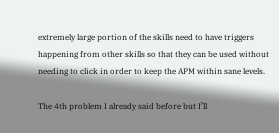extremely large portion of the skills need to have triggers happening from other skills so that they can be used without needing to click in order to keep the APM within sane levels.

The 4th problem I already said before but I’ll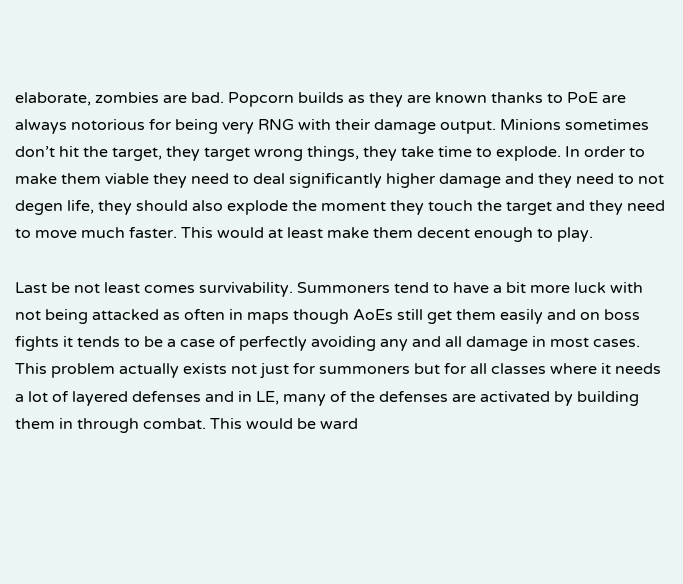elaborate, zombies are bad. Popcorn builds as they are known thanks to PoE are always notorious for being very RNG with their damage output. Minions sometimes don’t hit the target, they target wrong things, they take time to explode. In order to make them viable they need to deal significantly higher damage and they need to not degen life, they should also explode the moment they touch the target and they need to move much faster. This would at least make them decent enough to play.

Last be not least comes survivability. Summoners tend to have a bit more luck with not being attacked as often in maps though AoEs still get them easily and on boss fights it tends to be a case of perfectly avoiding any and all damage in most cases. This problem actually exists not just for summoners but for all classes where it needs a lot of layered defenses and in LE, many of the defenses are activated by building them in through combat. This would be ward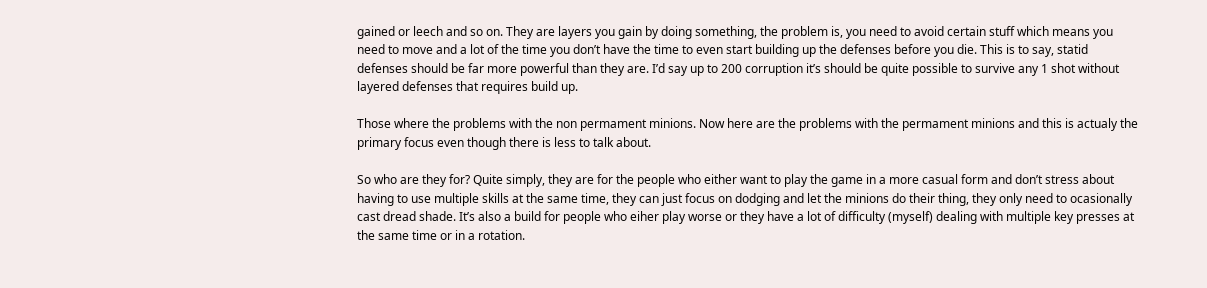gained or leech and so on. They are layers you gain by doing something, the problem is, you need to avoid certain stuff which means you need to move and a lot of the time you don’t have the time to even start building up the defenses before you die. This is to say, statid defenses should be far more powerful than they are. I’d say up to 200 corruption it’s should be quite possible to survive any 1 shot without layered defenses that requires build up.

Those where the problems with the non permament minions. Now here are the problems with the permament minions and this is actualy the primary focus even though there is less to talk about.

So who are they for? Quite simply, they are for the people who either want to play the game in a more casual form and don’t stress about having to use multiple skills at the same time, they can just focus on dodging and let the minions do their thing, they only need to ocasionally cast dread shade. It’s also a build for people who eiher play worse or they have a lot of difficulty (myself) dealing with multiple key presses at the same time or in a rotation.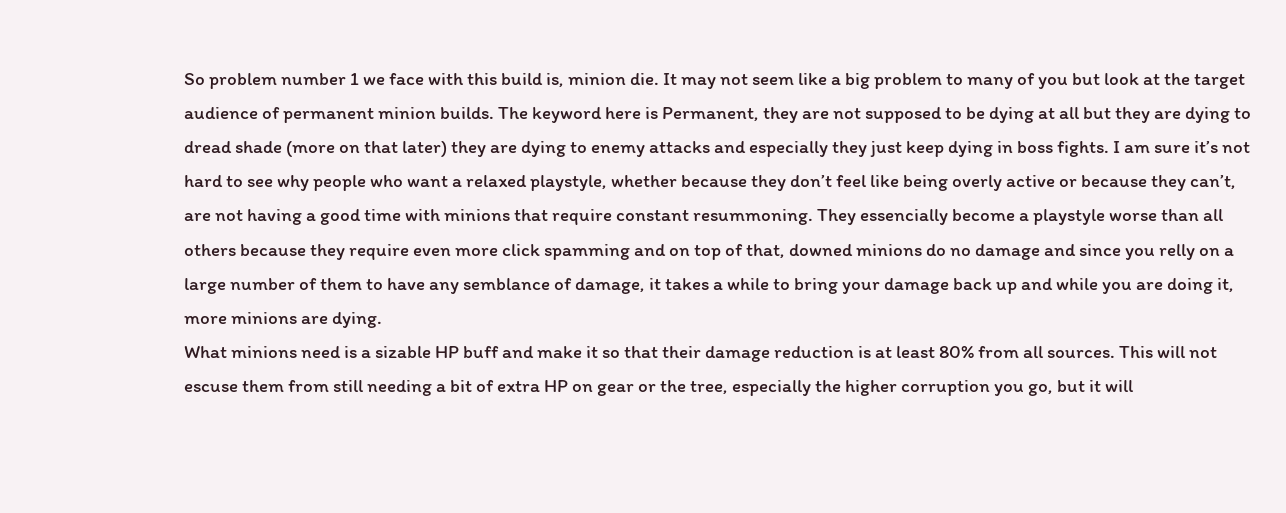So problem number 1 we face with this build is, minion die. It may not seem like a big problem to many of you but look at the target audience of permanent minion builds. The keyword here is Permanent, they are not supposed to be dying at all but they are dying to dread shade (more on that later) they are dying to enemy attacks and especially they just keep dying in boss fights. I am sure it’s not hard to see why people who want a relaxed playstyle, whether because they don’t feel like being overly active or because they can’t, are not having a good time with minions that require constant resummoning. They essencially become a playstyle worse than all others because they require even more click spamming and on top of that, downed minions do no damage and since you relly on a large number of them to have any semblance of damage, it takes a while to bring your damage back up and while you are doing it, more minions are dying.
What minions need is a sizable HP buff and make it so that their damage reduction is at least 80% from all sources. This will not escuse them from still needing a bit of extra HP on gear or the tree, especially the higher corruption you go, but it will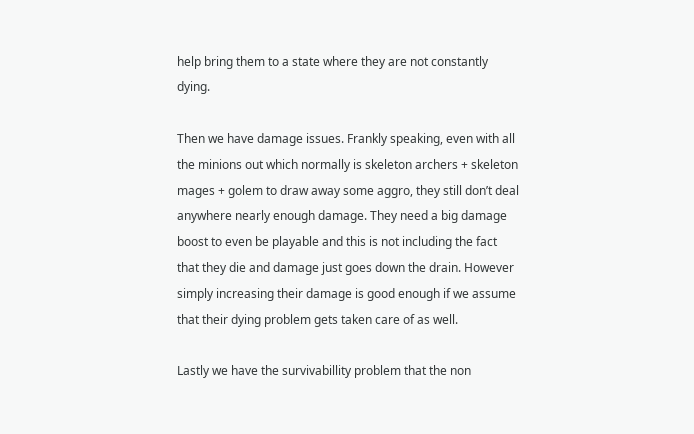help bring them to a state where they are not constantly dying.

Then we have damage issues. Frankly speaking, even with all the minions out which normally is skeleton archers + skeleton mages + golem to draw away some aggro, they still don’t deal anywhere nearly enough damage. They need a big damage boost to even be playable and this is not including the fact that they die and damage just goes down the drain. However simply increasing their damage is good enough if we assume that their dying problem gets taken care of as well.

Lastly we have the survivabillity problem that the non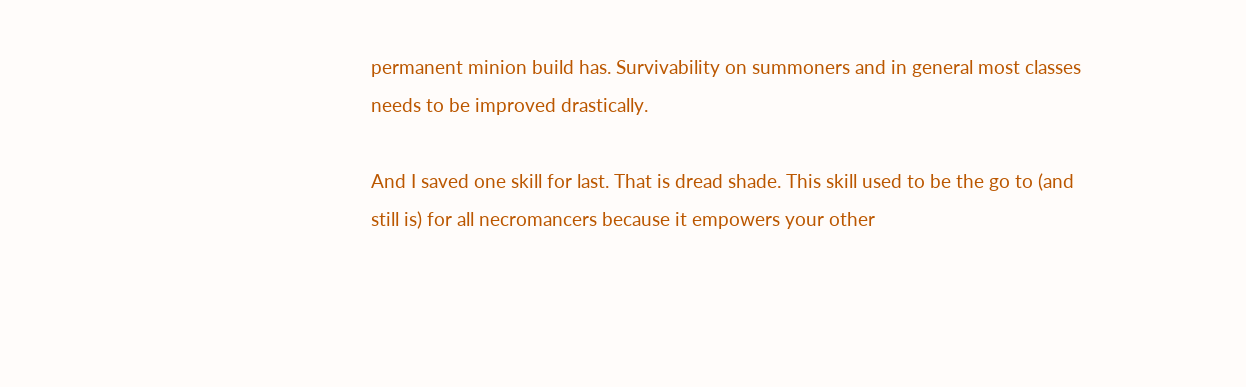permanent minion build has. Survivability on summoners and in general most classes needs to be improved drastically.

And I saved one skill for last. That is dread shade. This skill used to be the go to (and still is) for all necromancers because it empowers your other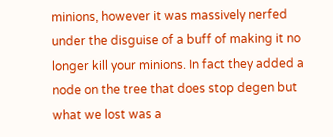minions, however it was massively nerfed under the disguise of a buff of making it no longer kill your minions. In fact they added a node on the tree that does stop degen but what we lost was a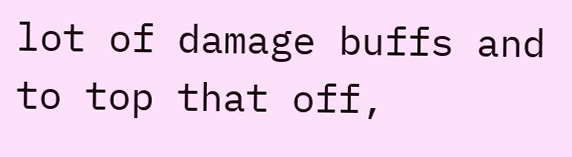lot of damage buffs and to top that off,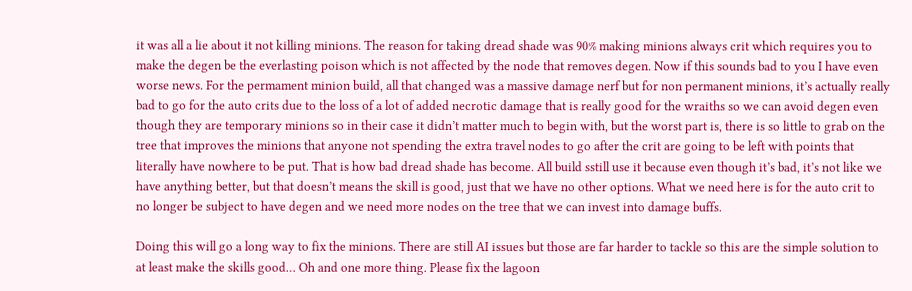it was all a lie about it not killing minions. The reason for taking dread shade was 90% making minions always crit which requires you to make the degen be the everlasting poison which is not affected by the node that removes degen. Now if this sounds bad to you I have even worse news. For the permament minion build, all that changed was a massive damage nerf but for non permanent minions, it’s actually really bad to go for the auto crits due to the loss of a lot of added necrotic damage that is really good for the wraiths so we can avoid degen even though they are temporary minions so in their case it didn’t matter much to begin with, but the worst part is, there is so little to grab on the tree that improves the minions that anyone not spending the extra travel nodes to go after the crit are going to be left with points that literally have nowhere to be put. That is how bad dread shade has become. All build sstill use it because even though it’s bad, it’s not like we have anything better, but that doesn’t means the skill is good, just that we have no other options. What we need here is for the auto crit to no longer be subject to have degen and we need more nodes on the tree that we can invest into damage buffs.

Doing this will go a long way to fix the minions. There are still AI issues but those are far harder to tackle so this are the simple solution to at least make the skills good… Oh and one more thing. Please fix the lagoon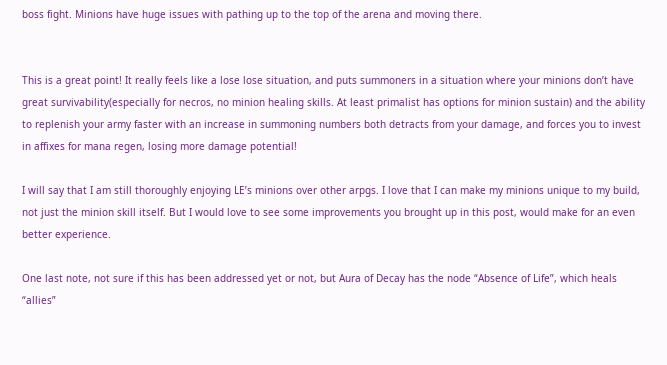boss fight. Minions have huge issues with pathing up to the top of the arena and moving there.


This is a great point! It really feels like a lose lose situation, and puts summoners in a situation where your minions don’t have great survivability(especially for necros, no minion healing skills. At least primalist has options for minion sustain) and the ability to replenish your army faster with an increase in summoning numbers both detracts from your damage, and forces you to invest in affixes for mana regen, losing more damage potential!

I will say that I am still thoroughly enjoying LE’s minions over other arpgs. I love that I can make my minions unique to my build, not just the minion skill itself. But I would love to see some improvements you brought up in this post, would make for an even better experience.

One last note, not sure if this has been addressed yet or not, but Aura of Decay has the node “Absence of Life”, which heals “allies”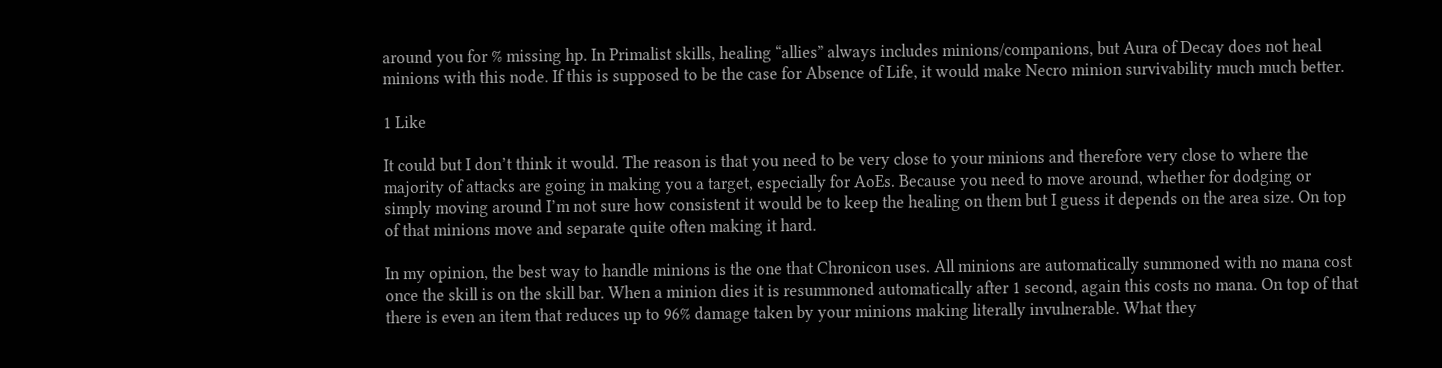around you for % missing hp. In Primalist skills, healing “allies” always includes minions/companions, but Aura of Decay does not heal minions with this node. If this is supposed to be the case for Absence of Life, it would make Necro minion survivability much much better.

1 Like

It could but I don’t think it would. The reason is that you need to be very close to your minions and therefore very close to where the majority of attacks are going in making you a target, especially for AoEs. Because you need to move around, whether for dodging or simply moving around I’m not sure how consistent it would be to keep the healing on them but I guess it depends on the area size. On top of that minions move and separate quite often making it hard.

In my opinion, the best way to handle minions is the one that Chronicon uses. All minions are automatically summoned with no mana cost once the skill is on the skill bar. When a minion dies it is resummoned automatically after 1 second, again this costs no mana. On top of that there is even an item that reduces up to 96% damage taken by your minions making literally invulnerable. What they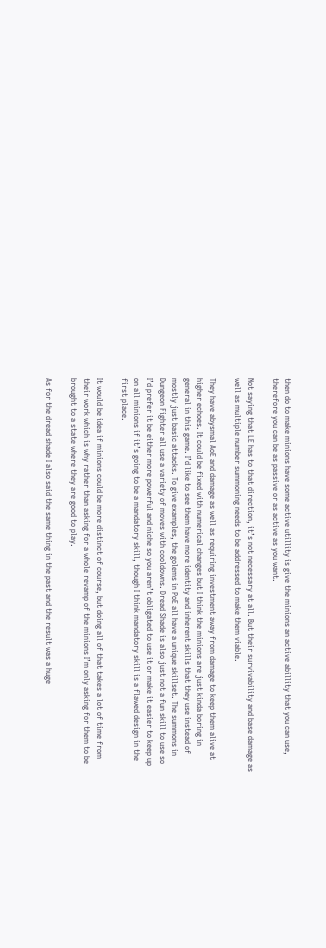then do to make minions have some active utillity is give the minions an active abillity that you can use, therefore you can be as passive or as active as you want.

Not saying that LE has to that direction, it’s not necessary at all. But their survivability and base damage as well as multiple number summoning needs to be addressed to make them viable.

They have abysmal AoE and damage as well as requiring investment away from damage to keep them alive at higher echoes. It could be fixed with numerical changes but I think the minions are just kinda boring in general in this game. I’d like to see them have more identity and inherent skills that they use instead of mostly just basic attacks. To give examples, the golems in PoE all have a unique skillset. The summons in Dungeon Fighter all use a variety of moves with cooldowns. Dread Shade is also just not a fun skill to use so I’d prefer it be either more powerful and niche so you aren’t obligated to use it or make it easier to keep up on all minions if it’s going to be a mandatory skill, though I think mandatory skill is a flawed design in the first place.

It would be idea if minions could be more distinct of course, but doing all of that takes a lot of time from their work which is why rather than asking for a whole revamp of the minions I’m only asking for them to be brought to a state where they are good to play.

As for the dread shade I also said the same thing in the past and the result was a huge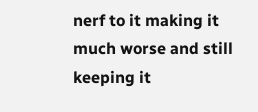nerf to it making it much worse and still keeping it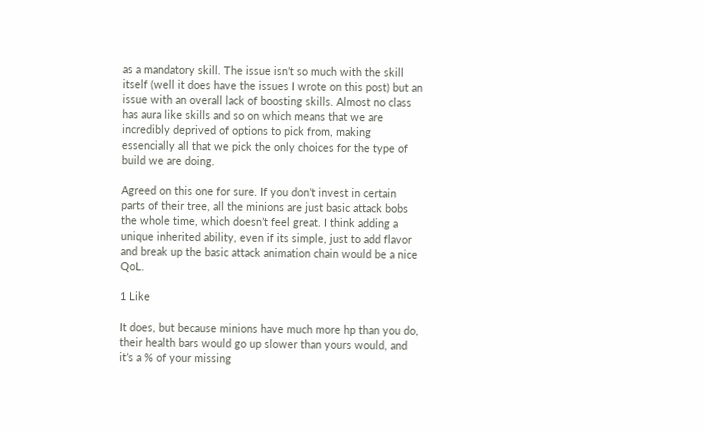as a mandatory skill. The issue isn’t so much with the skill itself (well it does have the issues I wrote on this post) but an issue with an overall lack of boosting skills. Almost no class has aura like skills and so on which means that we are incredibly deprived of options to pick from, making essencially all that we pick the only choices for the type of build we are doing.

Agreed on this one for sure. If you don’t invest in certain parts of their tree, all the minions are just basic attack bobs the whole time, which doesn’t feel great. I think adding a unique inherited ability, even if its simple, just to add flavor and break up the basic attack animation chain would be a nice QoL.

1 Like

It does, but because minions have much more hp than you do, their health bars would go up slower than yours would, and it’s a % of your missing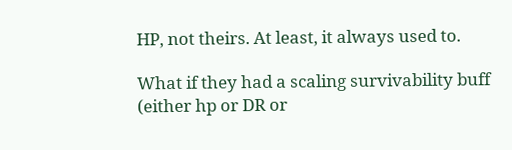HP, not theirs. At least, it always used to.

What if they had a scaling survivability buff (either hp or DR or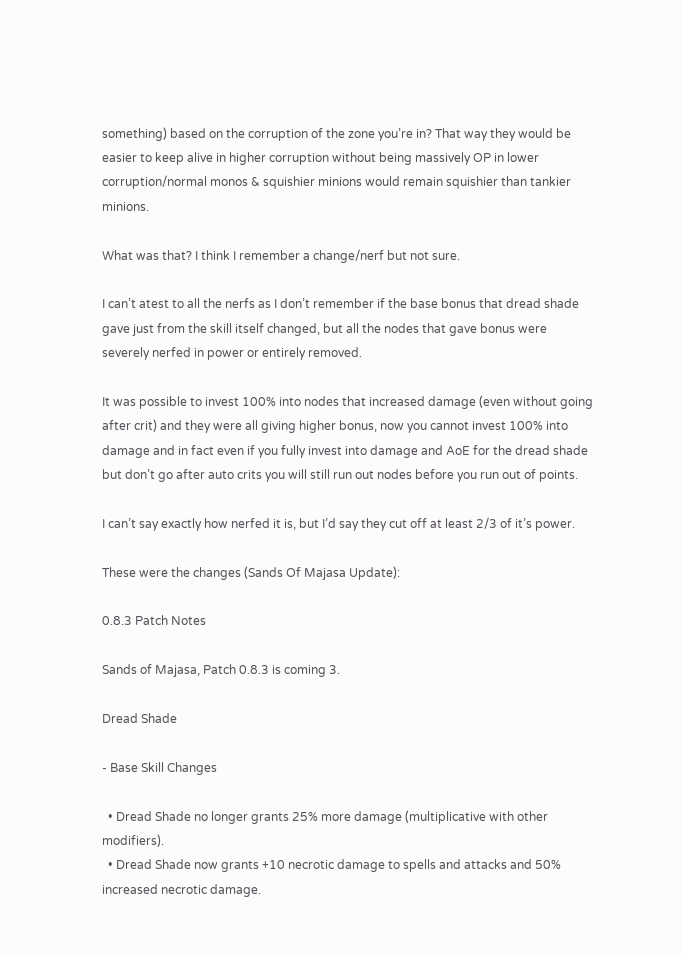something) based on the corruption of the zone you’re in? That way they would be easier to keep alive in higher corruption without being massively OP in lower corruption/normal monos & squishier minions would remain squishier than tankier minions.

What was that? I think I remember a change/nerf but not sure.

I can’t atest to all the nerfs as I don’t remember if the base bonus that dread shade gave just from the skill itself changed, but all the nodes that gave bonus were severely nerfed in power or entirely removed.

It was possible to invest 100% into nodes that increased damage (even without going after crit) and they were all giving higher bonus, now you cannot invest 100% into damage and in fact even if you fully invest into damage and AoE for the dread shade but don’t go after auto crits you will still run out nodes before you run out of points.

I can’t say exactly how nerfed it is, but I’d say they cut off at least 2/3 of it’s power.

These were the changes (Sands Of Majasa Update):

0.8.3 Patch Notes

Sands of Majasa, Patch 0.8.3 is coming 3.

Dread Shade

- Base Skill Changes

  • Dread Shade no longer grants 25% more damage (multiplicative with other modifiers).
  • Dread Shade now grants +10 necrotic damage to spells and attacks and 50% increased necrotic damage.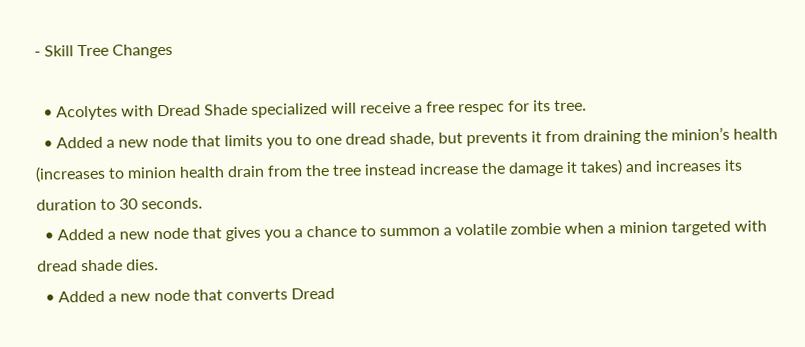- Skill Tree Changes

  • Acolytes with Dread Shade specialized will receive a free respec for its tree.
  • Added a new node that limits you to one dread shade, but prevents it from draining the minion’s health (increases to minion health drain from the tree instead increase the damage it takes) and increases its duration to 30 seconds.
  • Added a new node that gives you a chance to summon a volatile zombie when a minion targeted with dread shade dies.
  • Added a new node that converts Dread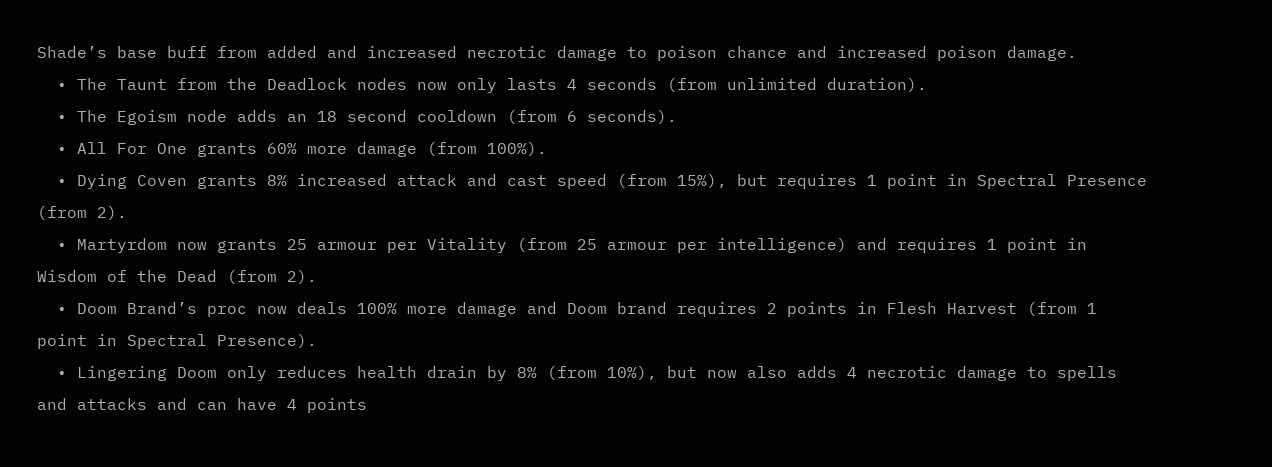Shade’s base buff from added and increased necrotic damage to poison chance and increased poison damage.
  • The Taunt from the Deadlock nodes now only lasts 4 seconds (from unlimited duration).
  • The Egoism node adds an 18 second cooldown (from 6 seconds).
  • All For One grants 60% more damage (from 100%).
  • Dying Coven grants 8% increased attack and cast speed (from 15%), but requires 1 point in Spectral Presence (from 2).
  • Martyrdom now grants 25 armour per Vitality (from 25 armour per intelligence) and requires 1 point in Wisdom of the Dead (from 2).
  • Doom Brand’s proc now deals 100% more damage and Doom brand requires 2 points in Flesh Harvest (from 1 point in Spectral Presence).
  • Lingering Doom only reduces health drain by 8% (from 10%), but now also adds 4 necrotic damage to spells and attacks and can have 4 points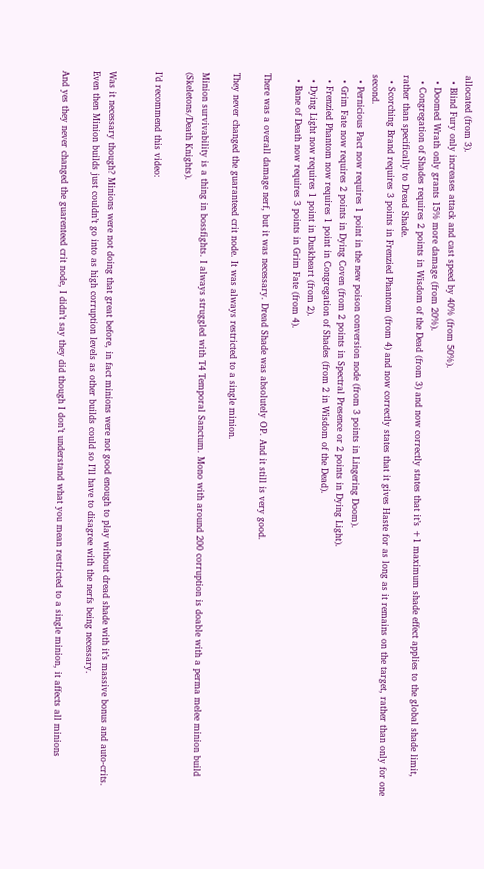allocated (from 3).
  • Blind Fury only increases attack and cast speed by 40% (from 50%).
  • Doomed Wrath only grants 15% more damage (from 20%).
  • Congregation of Shades requires 2 points in Wisdom of the Dead (from 3) and now correctly states that it’s +1 maximum shade effect applies to the global shade limit, rather than specifically to Dread Shade.
  • Scorching Brand requires 3 points in Frenzied Phantom (from 4) and now correctly states that it gives Haste for as long as it remains on the target, rather than only for one second.
  • Pernicious Pact now requires 1 point in the new poison conversion node (from 3 points in Lingering Doom).
  • Grim Fate now requires 2 points in Dying Coven (from 2 points in Spectral Presence or 2 points in Dying Light).
  • Frenzied Phantom now requires 1 point in Congregation of Shades (from 2 in Wisdom of the Dead).
  • Dying Light now requires 1 point in Duskheart (from 2).
  • Bane of Death now requires 3 points in Grim Fate (from 4).

There was a overall damage nerf, but it was necessary. Dread Shade was absolutely OP. And it still is very good.

They never changed the guaranteed crit node. It was always restricted to a single minion.

Minion survivability is a thing in bossfights. I always struggled with T4 Temporal Sanctum. Mono with around 200 corruption is doable with a perma melee minion build (Skeletons/Death Knights).

I’d recommend this video:


Was it necessary though? Minions were not doing that great before, in fact minions were not good enough to play without dread shade with it’s massive bonus and auto-crits. Even then Minion builds just couldn’t go into as high corruption levels as other builds could so I’ll have to disagree with the nerfs being necessary.

And yes they never changed the guarenteed crit node, I didn’t say they did though I don’t understand what you mean restricted to a single minion, it affects all minions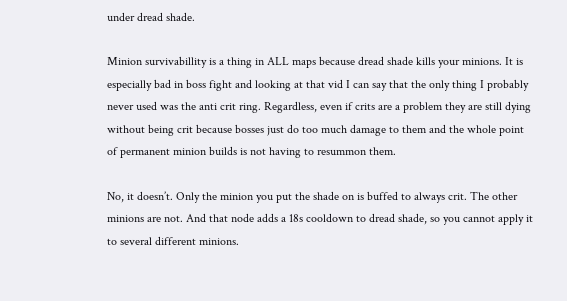under dread shade.

Minion survivabillity is a thing in ALL maps because dread shade kills your minions. It is especially bad in boss fight and looking at that vid I can say that the only thing I probably never used was the anti crit ring. Regardless, even if crits are a problem they are still dying without being crit because bosses just do too much damage to them and the whole point of permanent minion builds is not having to resummon them.

No, it doesn’t. Only the minion you put the shade on is buffed to always crit. The other minions are not. And that node adds a 18s cooldown to dread shade, so you cannot apply it to several different minions.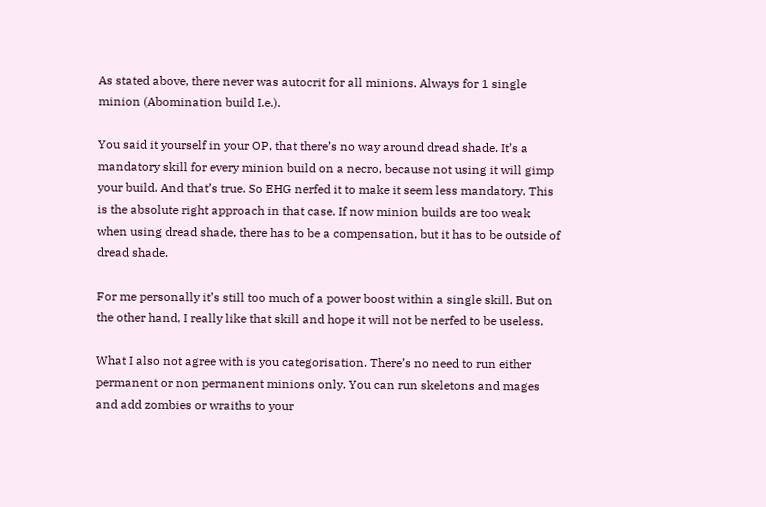As stated above, there never was autocrit for all minions. Always for 1 single minion (Abomination build I.e.).

You said it yourself in your OP, that there’s no way around dread shade. It’s a mandatory skill for every minion build on a necro, because not using it will gimp your build. And that’s true. So EHG nerfed it to make it seem less mandatory. This is the absolute right approach in that case. If now minion builds are too weak when using dread shade, there has to be a compensation, but it has to be outside of dread shade.

For me personally it’s still too much of a power boost within a single skill. But on the other hand, I really like that skill and hope it will not be nerfed to be useless.

What I also not agree with is you categorisation. There’s no need to run either permanent or non permanent minions only. You can run skeletons and mages and add zombies or wraiths to your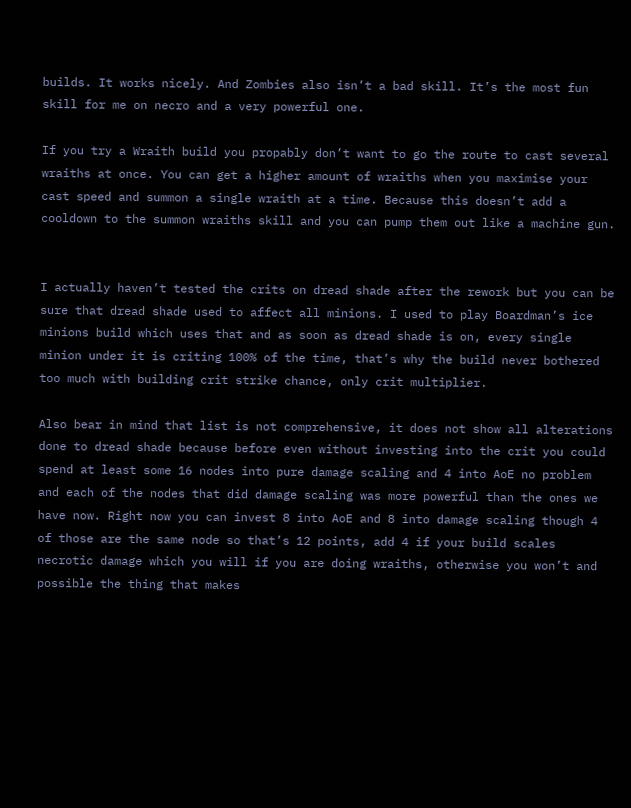builds. It works nicely. And Zombies also isn’t a bad skill. It’s the most fun skill for me on necro and a very powerful one.

If you try a Wraith build you propably don’t want to go the route to cast several wraiths at once. You can get a higher amount of wraiths when you maximise your cast speed and summon a single wraith at a time. Because this doesn’t add a cooldown to the summon wraiths skill and you can pump them out like a machine gun.


I actually haven’t tested the crits on dread shade after the rework but you can be sure that dread shade used to affect all minions. I used to play Boardman’s ice minions build which uses that and as soon as dread shade is on, every single minion under it is criting 100% of the time, that’s why the build never bothered too much with building crit strike chance, only crit multiplier.

Also bear in mind that list is not comprehensive, it does not show all alterations done to dread shade because before even without investing into the crit you could spend at least some 16 nodes into pure damage scaling and 4 into AoE no problem and each of the nodes that did damage scaling was more powerful than the ones we have now. Right now you can invest 8 into AoE and 8 into damage scaling though 4 of those are the same node so that’s 12 points, add 4 if your build scales necrotic damage which you will if you are doing wraiths, otherwise you won’t and possible the thing that makes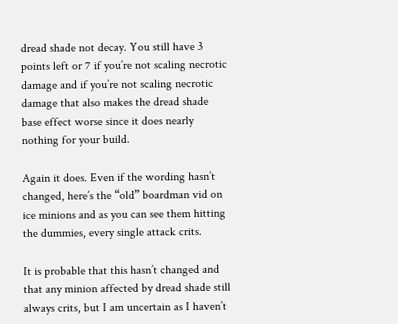dread shade not decay. You still have 3 points left or 7 if you’re not scaling necrotic damage and if you’re not scaling necrotic damage that also makes the dread shade base effect worse since it does nearly nothing for your build.

Again it does. Even if the wording hasn’t changed, here’s the “old” boardman vid on ice minions and as you can see them hitting the dummies, every single attack crits.

It is probable that this hasn’t changed and that any minion affected by dread shade still always crits, but I am uncertain as I haven’t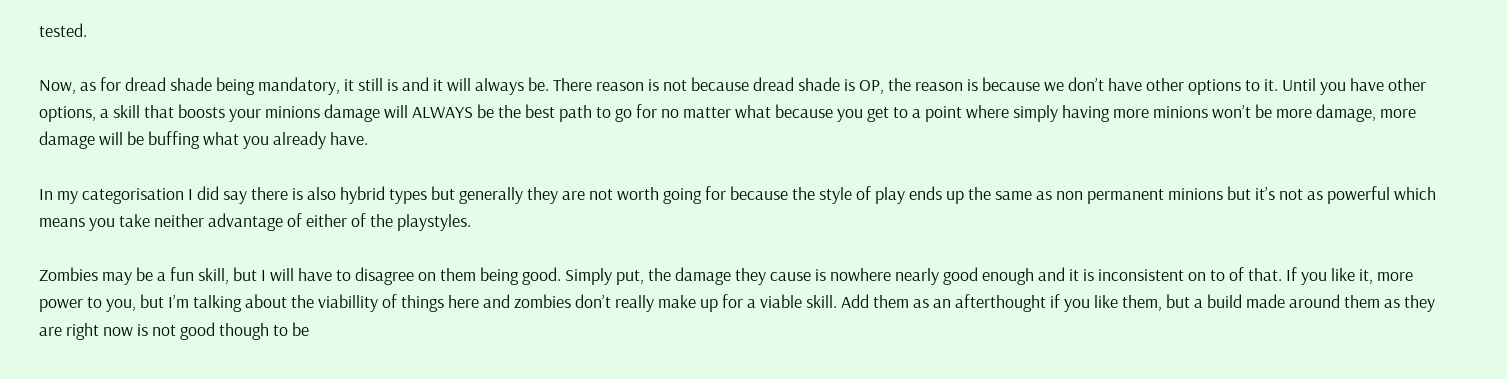tested.

Now, as for dread shade being mandatory, it still is and it will always be. There reason is not because dread shade is OP, the reason is because we don’t have other options to it. Until you have other options, a skill that boosts your minions damage will ALWAYS be the best path to go for no matter what because you get to a point where simply having more minions won’t be more damage, more damage will be buffing what you already have.

In my categorisation I did say there is also hybrid types but generally they are not worth going for because the style of play ends up the same as non permanent minions but it’s not as powerful which means you take neither advantage of either of the playstyles.

Zombies may be a fun skill, but I will have to disagree on them being good. Simply put, the damage they cause is nowhere nearly good enough and it is inconsistent on to of that. If you like it, more power to you, but I’m talking about the viabillity of things here and zombies don’t really make up for a viable skill. Add them as an afterthought if you like them, but a build made around them as they are right now is not good though to be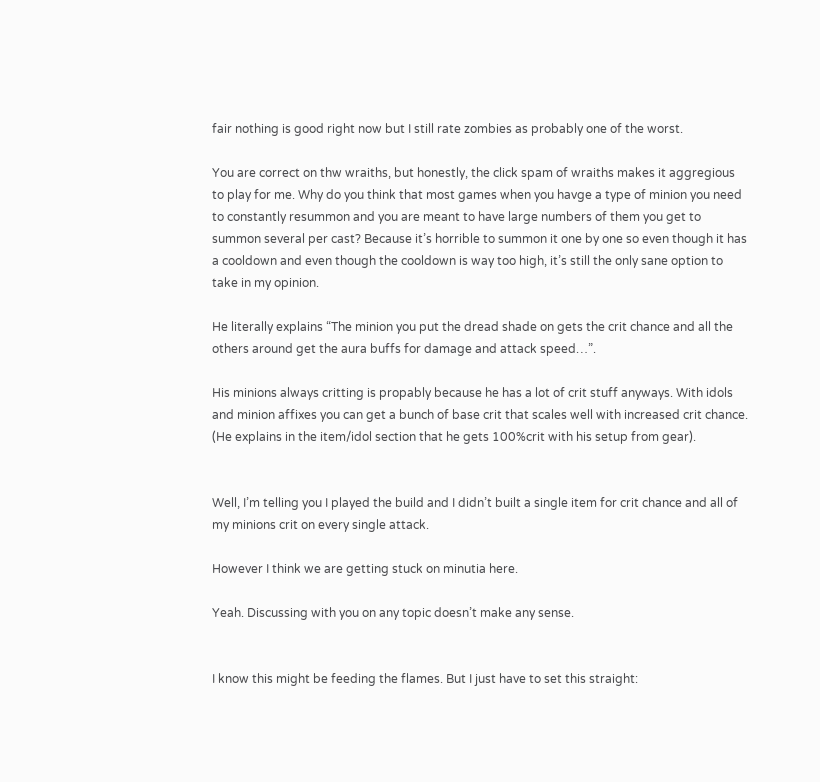fair nothing is good right now but I still rate zombies as probably one of the worst.

You are correct on thw wraiths, but honestly, the click spam of wraiths makes it aggregious to play for me. Why do you think that most games when you havge a type of minion you need to constantly resummon and you are meant to have large numbers of them you get to summon several per cast? Because it’s horrible to summon it one by one so even though it has a cooldown and even though the cooldown is way too high, it’s still the only sane option to take in my opinion.

He literally explains “The minion you put the dread shade on gets the crit chance and all the others around get the aura buffs for damage and attack speed…”.

His minions always critting is propably because he has a lot of crit stuff anyways. With idols and minion affixes you can get a bunch of base crit that scales well with increased crit chance. (He explains in the item/idol section that he gets 100%crit with his setup from gear).


Well, I’m telling you I played the build and I didn’t built a single item for crit chance and all of my minions crit on every single attack.

However I think we are getting stuck on minutia here.

Yeah. Discussing with you on any topic doesn’t make any sense.


I know this might be feeding the flames. But I just have to set this straight: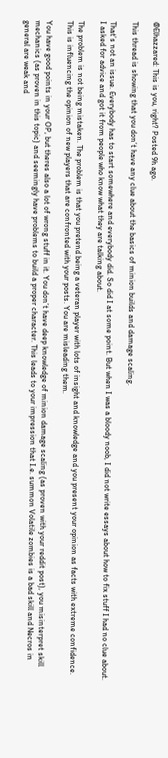@Elhazzared: This is you, right? Posted 9h ago.

This thread is showing that you don’t have any clue about the basics of minion builds and damage scaling.

That’s not an issue. Everybody has to start somewhere and everybody did. So did I at some point. But when I was a bloody noob, I did not write essays about how to fix stuff I had no clue about. I asked for advice and got it from people who know what they are talking about.

The problem is not being mistaken. The problem is that you pretend being a veteran player with lots of insight and knowledge and you present your opinion as facts with extreme confidence. This is influencing the opinion of new players that are confronted with your posts. You are misleading them.

You have good points in your OP, but theres also a lot of wrong stuff in it. You don’t have deep knowledge of minion damage scaling (as proven with your reddit post), you misinterpret skill mechanics (as proven in this topic) and seemingly have problems to build a proper character. This leads to your impression that I.e. summon Volatile zombies is a bad skill and Necros in general are weak and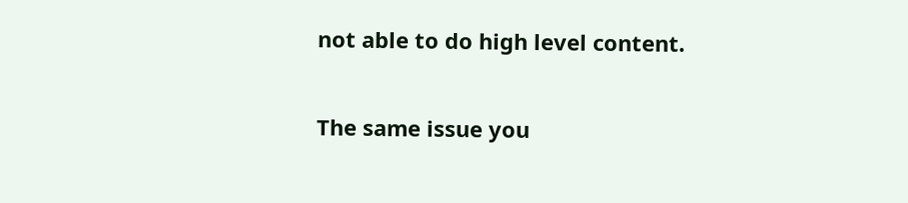not able to do high level content.

The same issue you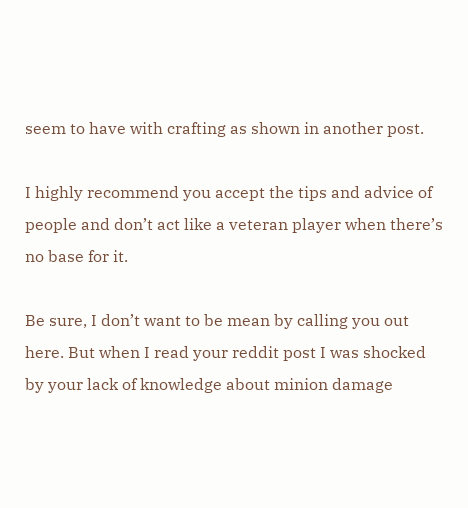seem to have with crafting as shown in another post.

I highly recommend you accept the tips and advice of people and don’t act like a veteran player when there’s no base for it.

Be sure, I don’t want to be mean by calling you out here. But when I read your reddit post I was shocked by your lack of knowledge about minion damage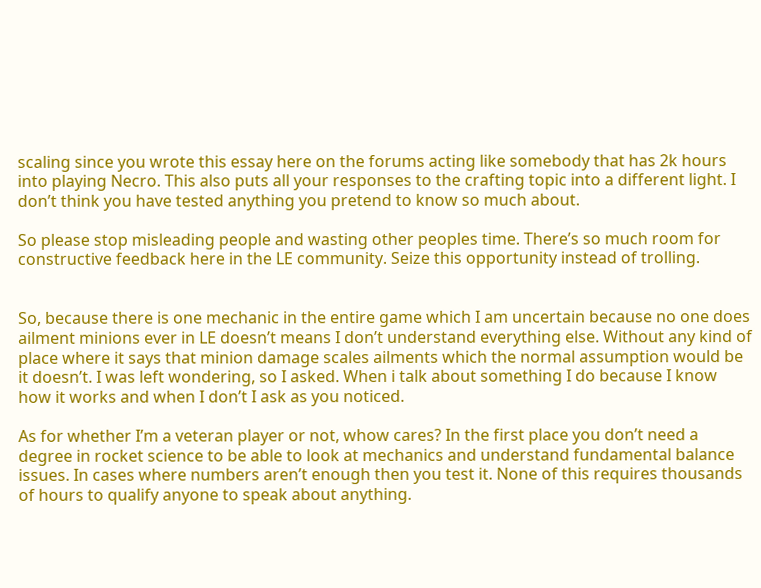scaling since you wrote this essay here on the forums acting like somebody that has 2k hours into playing Necro. This also puts all your responses to the crafting topic into a different light. I don’t think you have tested anything you pretend to know so much about.

So please stop misleading people and wasting other peoples time. There’s so much room for constructive feedback here in the LE community. Seize this opportunity instead of trolling.


So, because there is one mechanic in the entire game which I am uncertain because no one does ailment minions ever in LE doesn’t means I don’t understand everything else. Without any kind of place where it says that minion damage scales ailments which the normal assumption would be it doesn’t. I was left wondering, so I asked. When i talk about something I do because I know how it works and when I don’t I ask as you noticed.

As for whether I’m a veteran player or not, whow cares? In the first place you don’t need a degree in rocket science to be able to look at mechanics and understand fundamental balance issues. In cases where numbers aren’t enough then you test it. None of this requires thousands of hours to qualify anyone to speak about anything.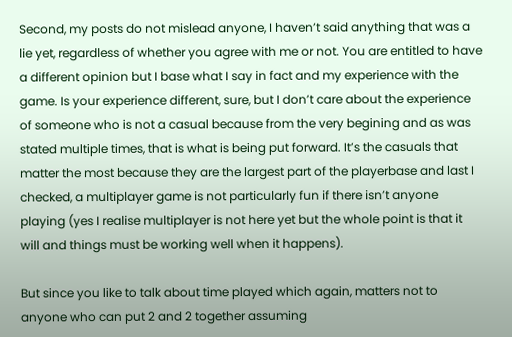Second, my posts do not mislead anyone, I haven’t said anything that was a lie yet, regardless of whether you agree with me or not. You are entitled to have a different opinion but I base what I say in fact and my experience with the game. Is your experience different, sure, but I don’t care about the experience of someone who is not a casual because from the very begining and as was stated multiple times, that is what is being put forward. It’s the casuals that matter the most because they are the largest part of the playerbase and last I checked, a multiplayer game is not particularly fun if there isn’t anyone playing (yes I realise multiplayer is not here yet but the whole point is that it will and things must be working well when it happens).

But since you like to talk about time played which again, matters not to anyone who can put 2 and 2 together assuming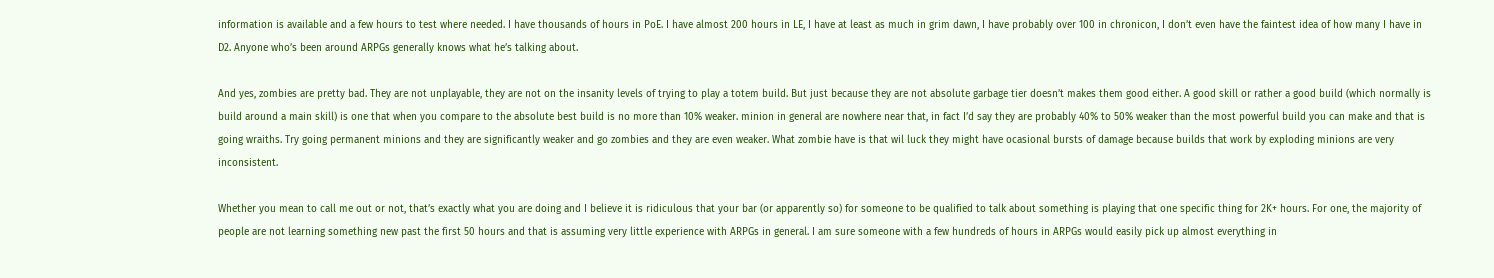information is available and a few hours to test where needed. I have thousands of hours in PoE. I have almost 200 hours in LE, I have at least as much in grim dawn, I have probably over 100 in chronicon, I don’t even have the faintest idea of how many I have in D2. Anyone who’s been around ARPGs generally knows what he’s talking about.

And yes, zombies are pretty bad. They are not unplayable, they are not on the insanity levels of trying to play a totem build. But just because they are not absolute garbage tier doesn’t makes them good either. A good skill or rather a good build (which normally is build around a main skill) is one that when you compare to the absolute best build is no more than 10% weaker. minion in general are nowhere near that, in fact I’d say they are probably 40% to 50% weaker than the most powerful build you can make and that is going wraiths. Try going permanent minions and they are significantly weaker and go zombies and they are even weaker. What zombie have is that wil luck they might have ocasional bursts of damage because builds that work by exploding minions are very inconsistent.

Whether you mean to call me out or not, that’s exactly what you are doing and I believe it is ridiculous that your bar (or apparently so) for someone to be qualified to talk about something is playing that one specific thing for 2K+ hours. For one, the majority of people are not learning something new past the first 50 hours and that is assuming very little experience with ARPGs in general. I am sure someone with a few hundreds of hours in ARPGs would easily pick up almost everything in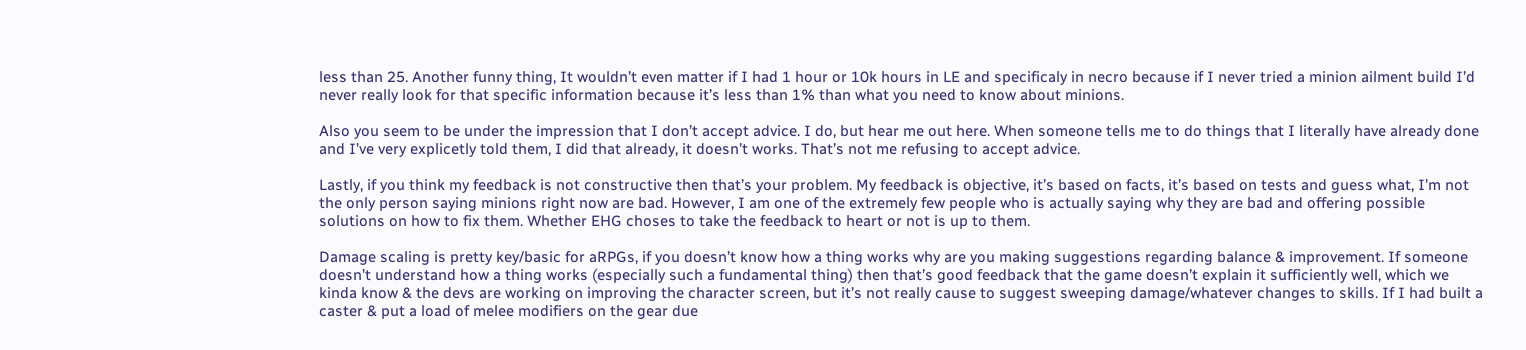less than 25. Another funny thing, It wouldn’t even matter if I had 1 hour or 10k hours in LE and specificaly in necro because if I never tried a minion ailment build I’d never really look for that specific information because it’s less than 1% than what you need to know about minions.

Also you seem to be under the impression that I don’t accept advice. I do, but hear me out here. When someone tells me to do things that I literally have already done and I’ve very explicetly told them, I did that already, it doesn’t works. That’s not me refusing to accept advice.

Lastly, if you think my feedback is not constructive then that’s your problem. My feedback is objective, it’s based on facts, it’s based on tests and guess what, I’m not the only person saying minions right now are bad. However, I am one of the extremely few people who is actually saying why they are bad and offering possible solutions on how to fix them. Whether EHG choses to take the feedback to heart or not is up to them.

Damage scaling is pretty key/basic for aRPGs, if you doesn’t know how a thing works why are you making suggestions regarding balance & improvement. If someone doesn’t understand how a thing works (especially such a fundamental thing) then that’s good feedback that the game doesn’t explain it sufficiently well, which we kinda know & the devs are working on improving the character screen, but it’s not really cause to suggest sweeping damage/whatever changes to skills. If I had built a caster & put a load of melee modifiers on the gear due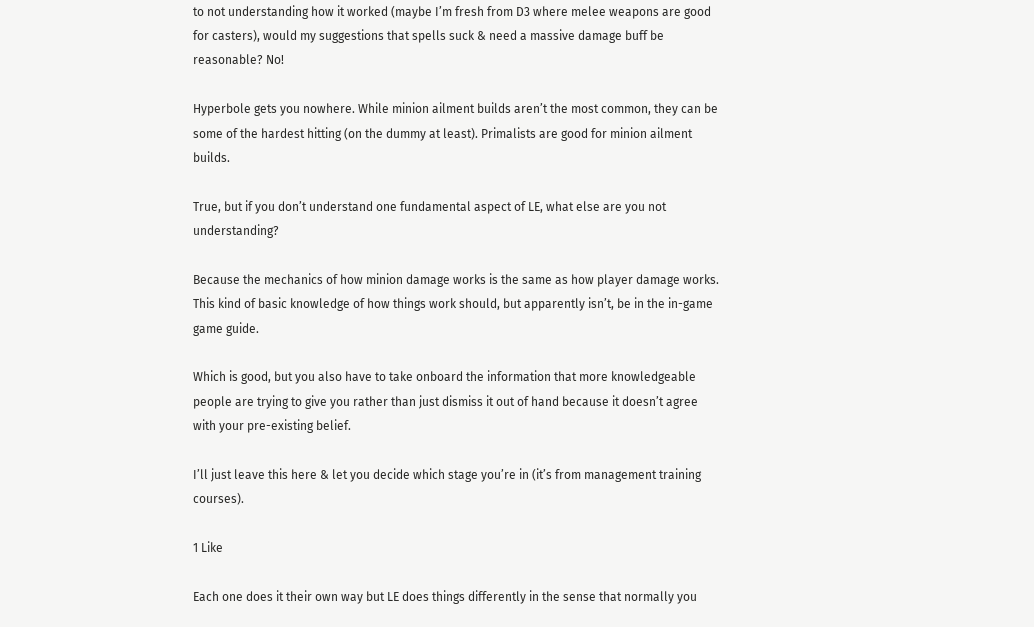to not understanding how it worked (maybe I’m fresh from D3 where melee weapons are good for casters), would my suggestions that spells suck & need a massive damage buff be reasonable? No!

Hyperbole gets you nowhere. While minion ailment builds aren’t the most common, they can be some of the hardest hitting (on the dummy at least). Primalists are good for minion ailment builds.

True, but if you don’t understand one fundamental aspect of LE, what else are you not understanding?

Because the mechanics of how minion damage works is the same as how player damage works. This kind of basic knowledge of how things work should, but apparently isn’t, be in the in-game game guide.

Which is good, but you also have to take onboard the information that more knowledgeable people are trying to give you rather than just dismiss it out of hand because it doesn’t agree with your pre-existing belief.

I’ll just leave this here & let you decide which stage you’re in (it’s from management training courses).

1 Like

Each one does it their own way but LE does things differently in the sense that normally you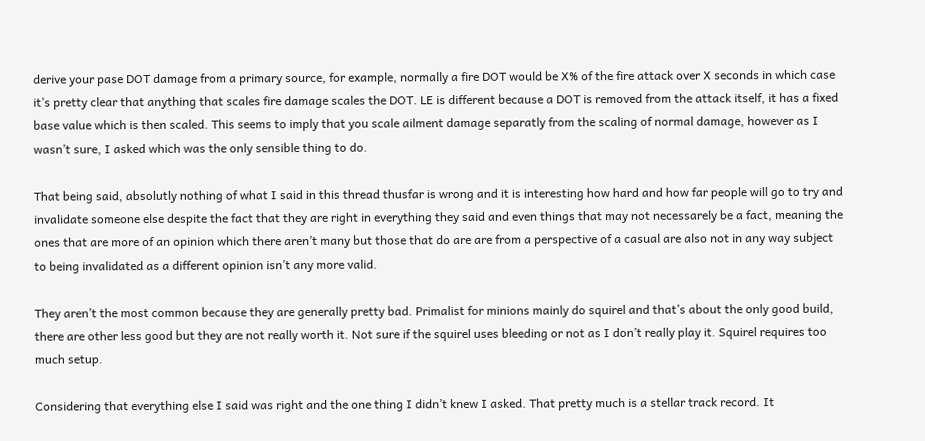derive your pase DOT damage from a primary source, for example, normally a fire DOT would be X% of the fire attack over X seconds in which case it’s pretty clear that anything that scales fire damage scales the DOT. LE is different because a DOT is removed from the attack itself, it has a fixed base value which is then scaled. This seems to imply that you scale ailment damage separatly from the scaling of normal damage, however as I wasn’t sure, I asked which was the only sensible thing to do.

That being said, absolutly nothing of what I said in this thread thusfar is wrong and it is interesting how hard and how far people will go to try and invalidate someone else despite the fact that they are right in everything they said and even things that may not necessarely be a fact, meaning the ones that are more of an opinion which there aren’t many but those that do are are from a perspective of a casual are also not in any way subject to being invalidated as a different opinion isn’t any more valid.

They aren’t the most common because they are generally pretty bad. Primalist for minions mainly do squirel and that’s about the only good build, there are other less good but they are not really worth it. Not sure if the squirel uses bleeding or not as I don’t really play it. Squirel requires too much setup.

Considering that everything else I said was right and the one thing I didn’t knew I asked. That pretty much is a stellar track record. It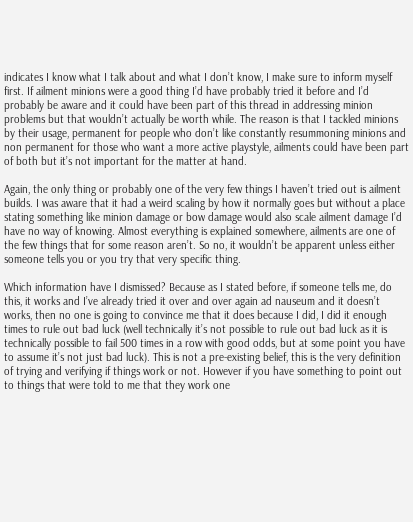indicates I know what I talk about and what I don’t know, I make sure to inform myself first. If ailment minions were a good thing I’d have probably tried it before and I’d probably be aware and it could have been part of this thread in addressing minion problems but that wouldn’t actually be worth while. The reason is that I tackled minions by their usage, permanent for people who don’t like constantly resummoning minions and non permanent for those who want a more active playstyle, ailments could have been part of both but it’s not important for the matter at hand.

Again, the only thing or probably one of the very few things I haven’t tried out is ailment builds. I was aware that it had a weird scaling by how it normally goes but without a place stating something like minion damage or bow damage would also scale ailment damage I’d have no way of knowing. Almost everything is explained somewhere, ailments are one of the few things that for some reason aren’t. So no, it wouldn’t be apparent unless either someone tells you or you try that very specific thing.

Which information have I dismissed? Because as I stated before, if someone tells me, do this, it works and I’ve already tried it over and over again ad nauseum and it doesn’t works, then no one is going to convince me that it does because I did, I did it enough times to rule out bad luck (well technically it’s not possible to rule out bad luck as it is technically possible to fail 500 times in a row with good odds, but at some point you have to assume it’s not just bad luck). This is not a pre-existing belief, this is the very definition of trying and verifying if things work or not. However if you have something to point out to things that were told to me that they work one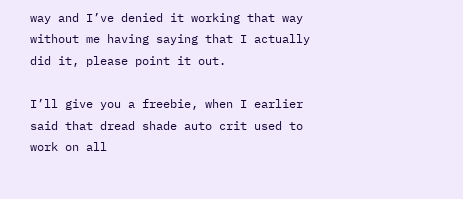way and I’ve denied it working that way without me having saying that I actually did it, please point it out.

I’ll give you a freebie, when I earlier said that dread shade auto crit used to work on all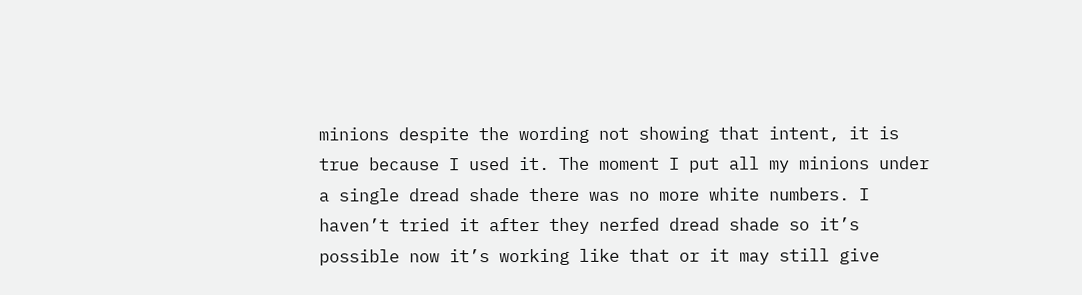minions despite the wording not showing that intent, it is true because I used it. The moment I put all my minions under a single dread shade there was no more white numbers. I haven’t tried it after they nerfed dread shade so it’s possible now it’s working like that or it may still give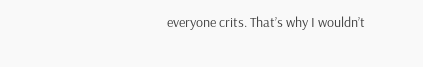everyone crits. That’s why I wouldn’t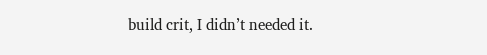build crit, I didn’t needed it.